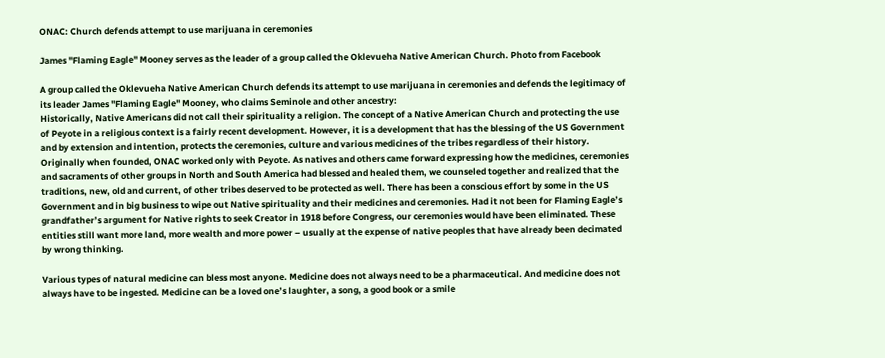ONAC: Church defends attempt to use marijuana in ceremonies

James "Flaming Eagle" Mooney serves as the leader of a group called the Oklevueha Native American Church. Photo from Facebook

A group called the Oklevueha Native American Church defends its attempt to use marijuana in ceremonies and defends the legitimacy of its leader James "Flaming Eagle" Mooney, who claims Seminole and other ancestry:
Historically, Native Americans did not call their spirituality a religion. The concept of a Native American Church and protecting the use of Peyote in a religious context is a fairly recent development. However, it is a development that has the blessing of the US Government and by extension and intention, protects the ceremonies, culture and various medicines of the tribes regardless of their history. Originally when founded, ONAC worked only with Peyote. As natives and others came forward expressing how the medicines, ceremonies and sacraments of other groups in North and South America had blessed and healed them, we counseled together and realized that the traditions, new, old and current, of other tribes deserved to be protected as well. There has been a conscious effort by some in the US Government and in big business to wipe out Native spirituality and their medicines and ceremonies. Had it not been for Flaming Eagle’s grandfather’s argument for Native rights to seek Creator in 1918 before Congress, our ceremonies would have been eliminated. These entities still want more land, more wealth and more power – usually at the expense of native peoples that have already been decimated by wrong thinking.

Various types of natural medicine can bless most anyone. Medicine does not always need to be a pharmaceutical. And medicine does not always have to be ingested. Medicine can be a loved one’s laughter, a song, a good book or a smile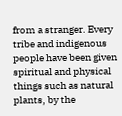from a stranger. Every tribe and indigenous people have been given spiritual and physical things such as natural plants, by the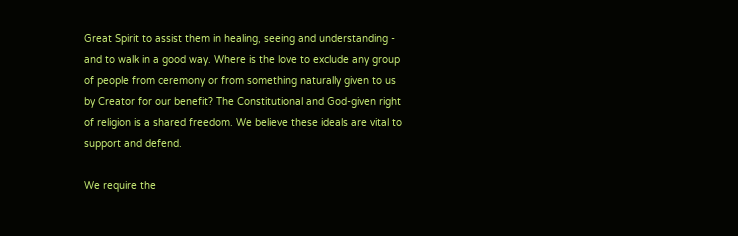Great Spirit to assist them in healing, seeing and understanding - and to walk in a good way. Where is the love to exclude any group of people from ceremony or from something naturally given to us by Creator for our benefit? The Constitutional and God-given right of religion is a shared freedom. We believe these ideals are vital to support and defend.

We require the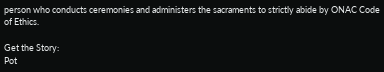person who conducts ceremonies and administers the sacraments to strictly abide by ONAC Code of Ethics.

Get the Story:
Pot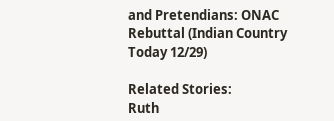and Pretendians: ONAC Rebuttal (Indian Country Today 12/29)

Related Stories:
Ruth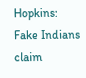Hopkins: Fake Indians claim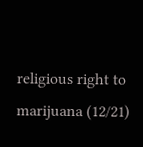religious right to marijuana (12/21)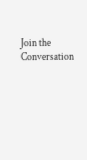Join the Conversation